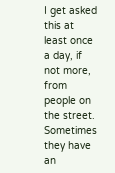I get asked this at least once a day, if not more, from people on the street. Sometimes they have an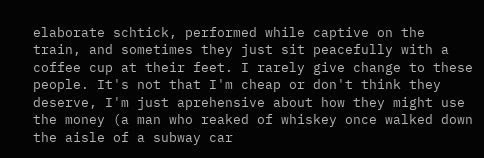elaborate schtick, performed while captive on the train, and sometimes they just sit peacefully with a coffee cup at their feet. I rarely give change to these people. It's not that I'm cheap or don't think they deserve, I'm just aprehensive about how they might use the money (a man who reaked of whiskey once walked down the aisle of a subway car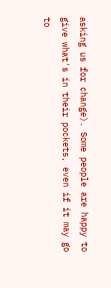asking us for change). Some people are happy to give what's in their pockets, even if it may go to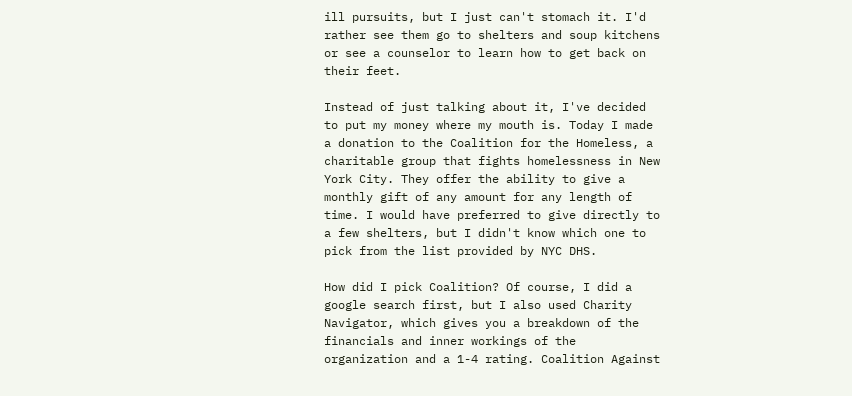ill pursuits, but I just can't stomach it. I'd rather see them go to shelters and soup kitchens or see a counselor to learn how to get back on their feet.

Instead of just talking about it, I've decided to put my money where my mouth is. Today I made a donation to the Coalition for the Homeless, a charitable group that fights homelessness in New York City. They offer the ability to give a monthly gift of any amount for any length of time. I would have preferred to give directly to a few shelters, but I didn't know which one to pick from the list provided by NYC DHS.

How did I pick Coalition? Of course, I did a google search first, but I also used Charity Navigator, which gives you a breakdown of the financials and inner workings of the organization and a 1-4 rating. Coalition Against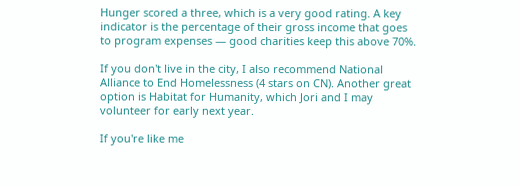Hunger scored a three, which is a very good rating. A key indicator is the percentage of their gross income that goes to program expenses — good charities keep this above 70%.

If you don't live in the city, I also recommend National Alliance to End Homelessness (4 stars on CN). Another great option is Habitat for Humanity, which Jori and I may volunteer for early next year.

If you're like me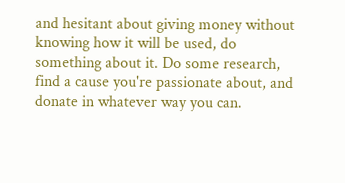and hesitant about giving money without knowing how it will be used, do something about it. Do some research, find a cause you're passionate about, and donate in whatever way you can.